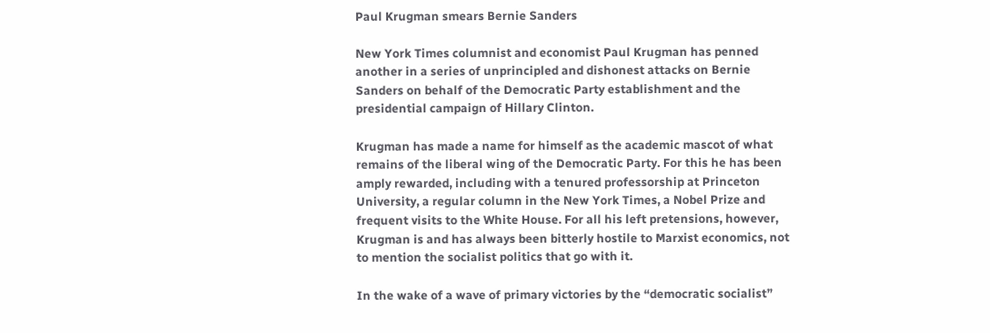Paul Krugman smears Bernie Sanders

New York Times columnist and economist Paul Krugman has penned another in a series of unprincipled and dishonest attacks on Bernie Sanders on behalf of the Democratic Party establishment and the presidential campaign of Hillary Clinton.

Krugman has made a name for himself as the academic mascot of what remains of the liberal wing of the Democratic Party. For this he has been amply rewarded, including with a tenured professorship at Princeton University, a regular column in the New York Times, a Nobel Prize and frequent visits to the White House. For all his left pretensions, however, Krugman is and has always been bitterly hostile to Marxist economics, not to mention the socialist politics that go with it.

In the wake of a wave of primary victories by the “democratic socialist”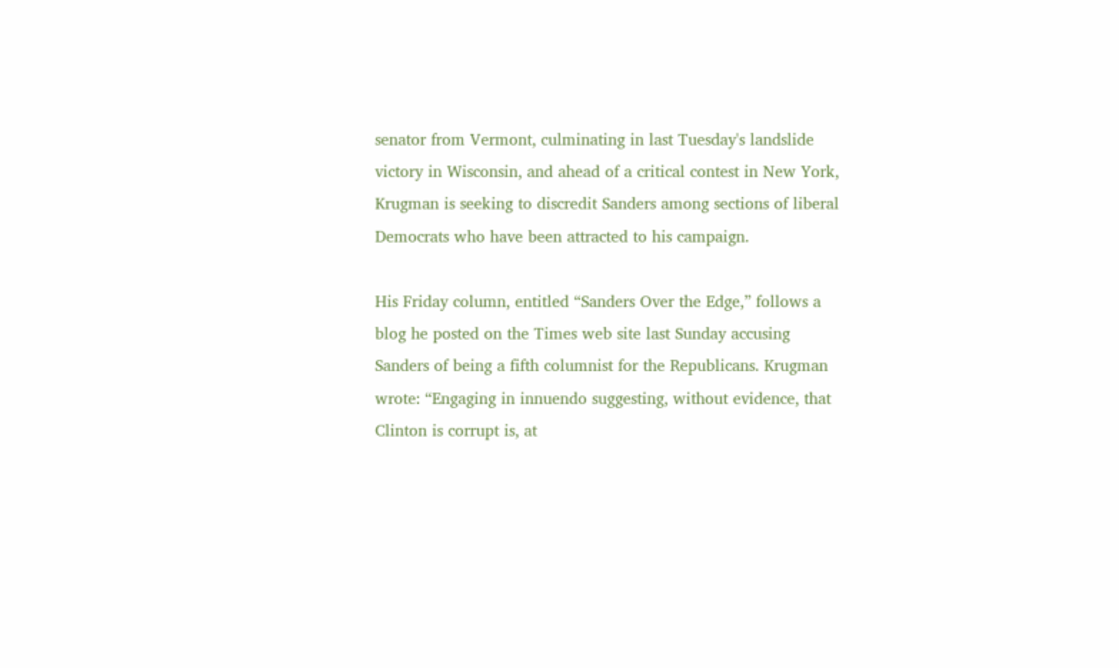senator from Vermont, culminating in last Tuesday's landslide victory in Wisconsin, and ahead of a critical contest in New York, Krugman is seeking to discredit Sanders among sections of liberal Democrats who have been attracted to his campaign.

His Friday column, entitled “Sanders Over the Edge,” follows a blog he posted on the Times web site last Sunday accusing Sanders of being a fifth columnist for the Republicans. Krugman wrote: “Engaging in innuendo suggesting, without evidence, that Clinton is corrupt is, at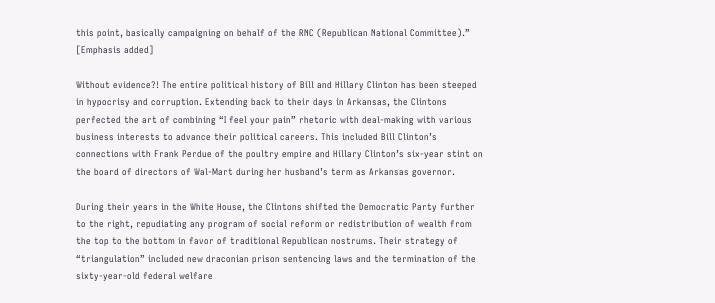this point, basically campaigning on behalf of the RNC (Republican National Committee).” [Emphasis added]

Without evidence?! The entire political history of Bill and Hillary Clinton has been steeped in hypocrisy and corruption. Extending back to their days in Arkansas, the Clintons perfected the art of combining “I feel your pain” rhetoric with deal-making with various business interests to advance their political careers. This included Bill Clinton’s connections with Frank Perdue of the poultry empire and Hillary Clinton’s six-year stint on the board of directors of Wal-Mart during her husband’s term as Arkansas governor.

During their years in the White House, the Clintons shifted the Democratic Party further to the right, repudiating any program of social reform or redistribution of wealth from the top to the bottom in favor of traditional Republican nostrums. Their strategy of “triangulation” included new draconian prison sentencing laws and the termination of the sixty-year-old federal welfare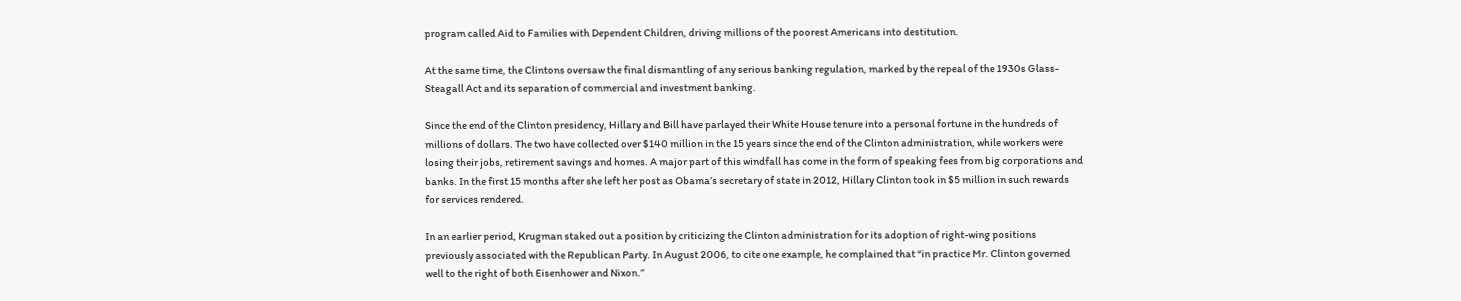program called Aid to Families with Dependent Children, driving millions of the poorest Americans into destitution.

At the same time, the Clintons oversaw the final dismantling of any serious banking regulation, marked by the repeal of the 1930s Glass-Steagall Act and its separation of commercial and investment banking.

Since the end of the Clinton presidency, Hillary and Bill have parlayed their White House tenure into a personal fortune in the hundreds of millions of dollars. The two have collected over $140 million in the 15 years since the end of the Clinton administration, while workers were losing their jobs, retirement savings and homes. A major part of this windfall has come in the form of speaking fees from big corporations and banks. In the first 15 months after she left her post as Obama’s secretary of state in 2012, Hillary Clinton took in $5 million in such rewards for services rendered.

In an earlier period, Krugman staked out a position by criticizing the Clinton administration for its adoption of right-wing positions previously associated with the Republican Party. In August 2006, to cite one example, he complained that “in practice Mr. Clinton governed well to the right of both Eisenhower and Nixon.”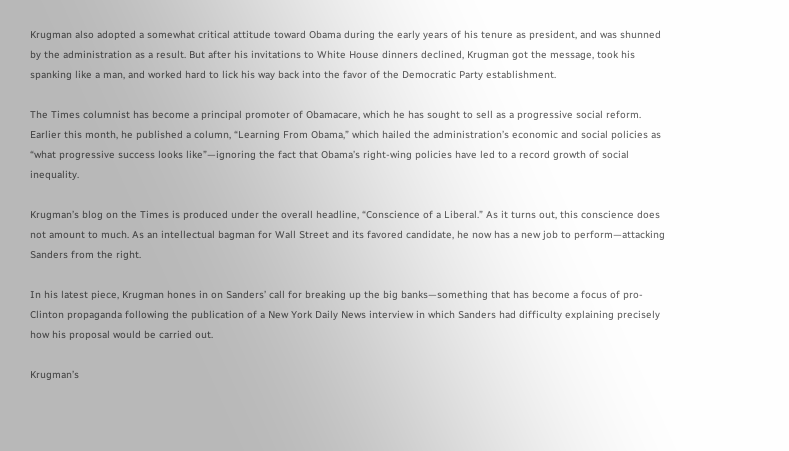Krugman also adopted a somewhat critical attitude toward Obama during the early years of his tenure as president, and was shunned by the administration as a result. But after his invitations to White House dinners declined, Krugman got the message, took his spanking like a man, and worked hard to lick his way back into the favor of the Democratic Party establishment.

The Times columnist has become a principal promoter of Obamacare, which he has sought to sell as a progressive social reform. Earlier this month, he published a column, “Learning From Obama,” which hailed the administration’s economic and social policies as “what progressive success looks like”—ignoring the fact that Obama’s right-wing policies have led to a record growth of social inequality.

Krugman’s blog on the Times is produced under the overall headline, “Conscience of a Liberal.” As it turns out, this conscience does not amount to much. As an intellectual bagman for Wall Street and its favored candidate, he now has a new job to perform—attacking Sanders from the right.

In his latest piece, Krugman hones in on Sanders’ call for breaking up the big banks—something that has become a focus of pro-Clinton propaganda following the publication of a New York Daily News interview in which Sanders had difficulty explaining precisely how his proposal would be carried out.

Krugman’s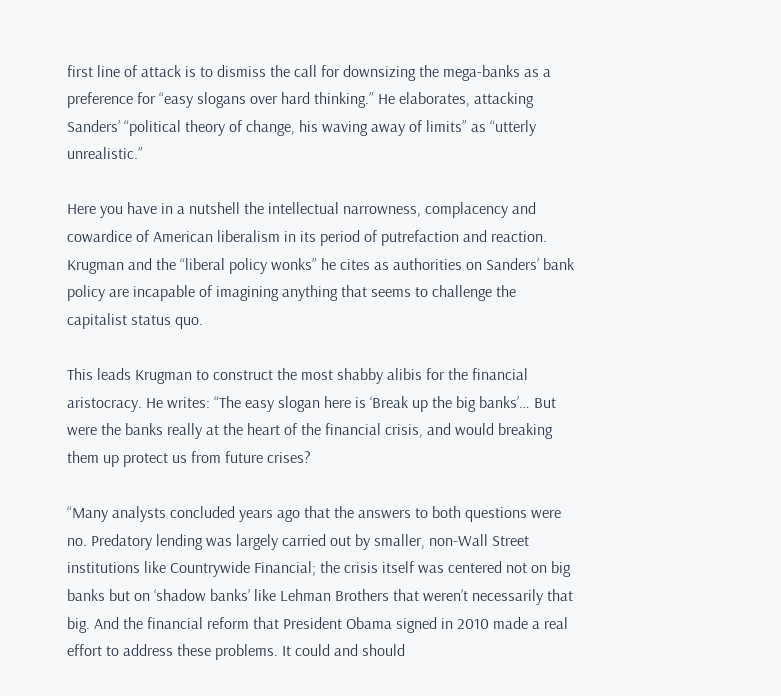first line of attack is to dismiss the call for downsizing the mega-banks as a preference for “easy slogans over hard thinking.” He elaborates, attacking Sanders’ “political theory of change, his waving away of limits” as “utterly unrealistic.”

Here you have in a nutshell the intellectual narrowness, complacency and cowardice of American liberalism in its period of putrefaction and reaction. Krugman and the “liberal policy wonks” he cites as authorities on Sanders’ bank policy are incapable of imagining anything that seems to challenge the capitalist status quo.

This leads Krugman to construct the most shabby alibis for the financial aristocracy. He writes: “The easy slogan here is ‘Break up the big banks’… But were the banks really at the heart of the financial crisis, and would breaking them up protect us from future crises?

“Many analysts concluded years ago that the answers to both questions were no. Predatory lending was largely carried out by smaller, non-Wall Street institutions like Countrywide Financial; the crisis itself was centered not on big banks but on ‘shadow banks’ like Lehman Brothers that weren’t necessarily that big. And the financial reform that President Obama signed in 2010 made a real effort to address these problems. It could and should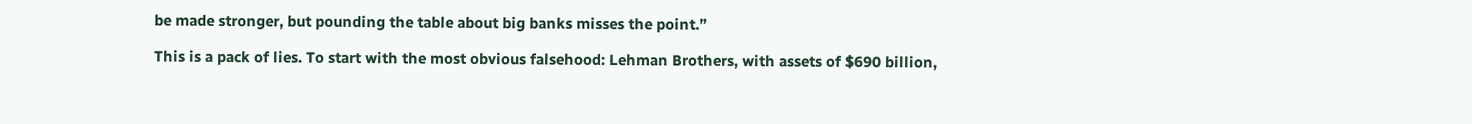be made stronger, but pounding the table about big banks misses the point.”

This is a pack of lies. To start with the most obvious falsehood: Lehman Brothers, with assets of $690 billion,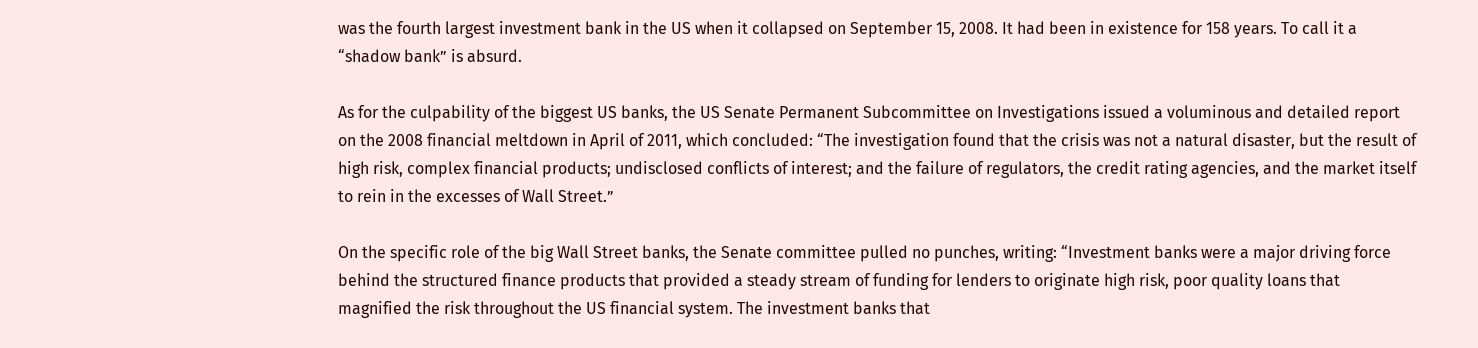was the fourth largest investment bank in the US when it collapsed on September 15, 2008. It had been in existence for 158 years. To call it a “shadow bank” is absurd.

As for the culpability of the biggest US banks, the US Senate Permanent Subcommittee on Investigations issued a voluminous and detailed report on the 2008 financial meltdown in April of 2011, which concluded: “The investigation found that the crisis was not a natural disaster, but the result of high risk, complex financial products; undisclosed conflicts of interest; and the failure of regulators, the credit rating agencies, and the market itself to rein in the excesses of Wall Street.”

On the specific role of the big Wall Street banks, the Senate committee pulled no punches, writing: “Investment banks were a major driving force behind the structured finance products that provided a steady stream of funding for lenders to originate high risk, poor quality loans that magnified the risk throughout the US financial system. The investment banks that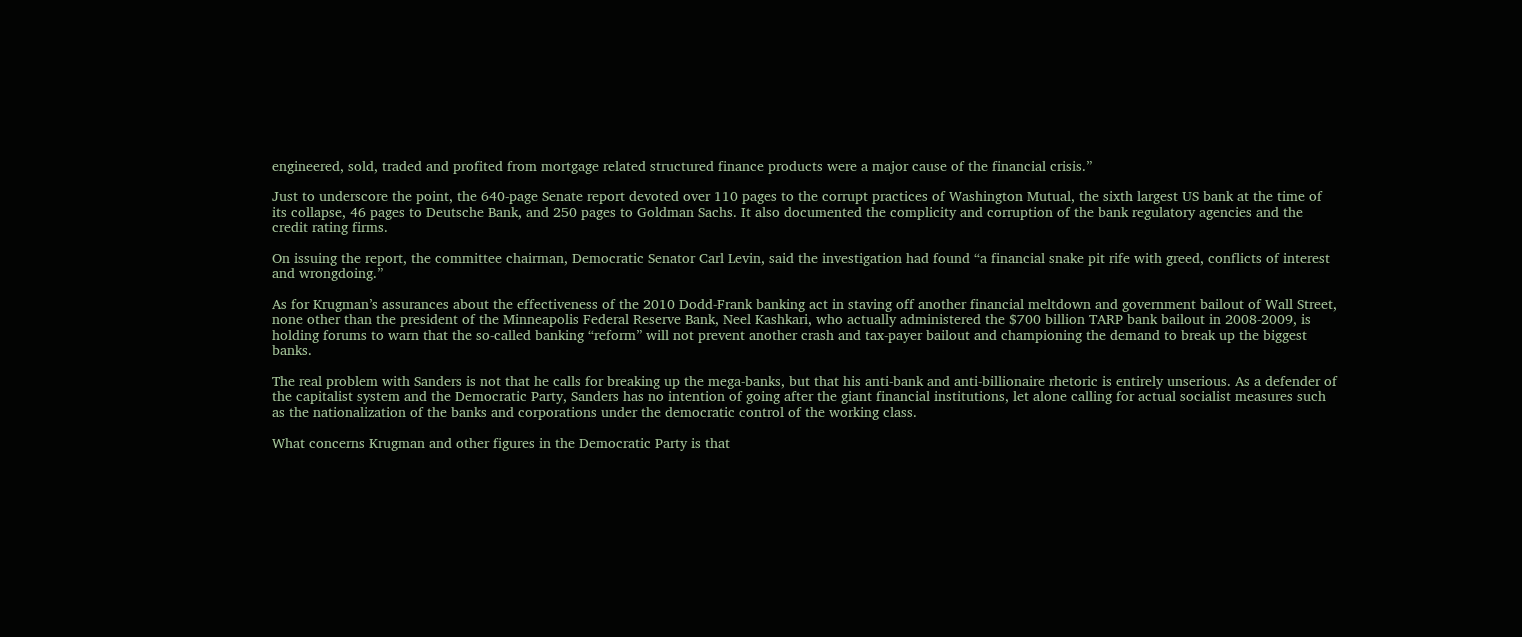engineered, sold, traded and profited from mortgage related structured finance products were a major cause of the financial crisis.”

Just to underscore the point, the 640-page Senate report devoted over 110 pages to the corrupt practices of Washington Mutual, the sixth largest US bank at the time of its collapse, 46 pages to Deutsche Bank, and 250 pages to Goldman Sachs. It also documented the complicity and corruption of the bank regulatory agencies and the credit rating firms.

On issuing the report, the committee chairman, Democratic Senator Carl Levin, said the investigation had found “a financial snake pit rife with greed, conflicts of interest and wrongdoing.”

As for Krugman’s assurances about the effectiveness of the 2010 Dodd-Frank banking act in staving off another financial meltdown and government bailout of Wall Street, none other than the president of the Minneapolis Federal Reserve Bank, Neel Kashkari, who actually administered the $700 billion TARP bank bailout in 2008-2009, is holding forums to warn that the so-called banking “reform” will not prevent another crash and tax-payer bailout and championing the demand to break up the biggest banks.

The real problem with Sanders is not that he calls for breaking up the mega-banks, but that his anti-bank and anti-billionaire rhetoric is entirely unserious. As a defender of the capitalist system and the Democratic Party, Sanders has no intention of going after the giant financial institutions, let alone calling for actual socialist measures such as the nationalization of the banks and corporations under the democratic control of the working class.

What concerns Krugman and other figures in the Democratic Party is that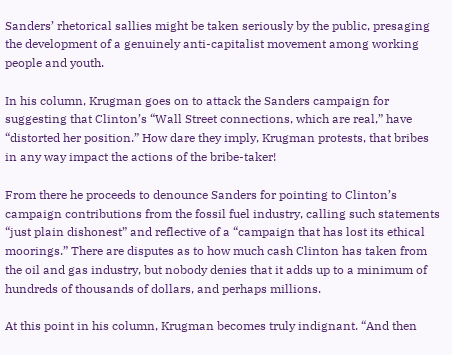Sanders’ rhetorical sallies might be taken seriously by the public, presaging the development of a genuinely anti-capitalist movement among working people and youth.

In his column, Krugman goes on to attack the Sanders campaign for suggesting that Clinton’s “Wall Street connections, which are real,” have “distorted her position.” How dare they imply, Krugman protests, that bribes in any way impact the actions of the bribe-taker!

From there he proceeds to denounce Sanders for pointing to Clinton’s campaign contributions from the fossil fuel industry, calling such statements “just plain dishonest” and reflective of a “campaign that has lost its ethical moorings.” There are disputes as to how much cash Clinton has taken from the oil and gas industry, but nobody denies that it adds up to a minimum of hundreds of thousands of dollars, and perhaps millions.

At this point in his column, Krugman becomes truly indignant. “And then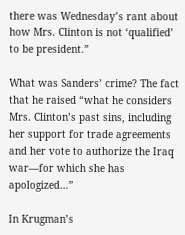there was Wednesday’s rant about how Mrs. Clinton is not ‘qualified’ to be president.”

What was Sanders’ crime? The fact that he raised “what he considers Mrs. Clinton’s past sins, including her support for trade agreements and her vote to authorize the Iraq war—for which she has apologized…”

In Krugman’s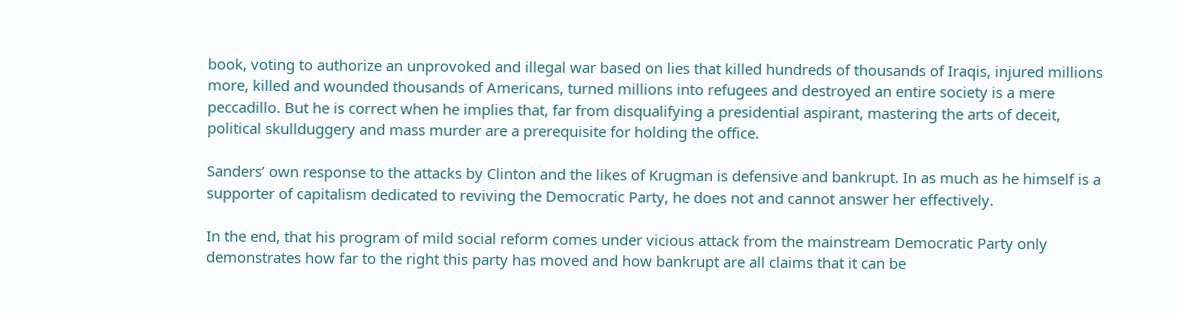book, voting to authorize an unprovoked and illegal war based on lies that killed hundreds of thousands of Iraqis, injured millions more, killed and wounded thousands of Americans, turned millions into refugees and destroyed an entire society is a mere peccadillo. But he is correct when he implies that, far from disqualifying a presidential aspirant, mastering the arts of deceit, political skullduggery and mass murder are a prerequisite for holding the office.

Sanders’ own response to the attacks by Clinton and the likes of Krugman is defensive and bankrupt. In as much as he himself is a supporter of capitalism dedicated to reviving the Democratic Party, he does not and cannot answer her effectively.

In the end, that his program of mild social reform comes under vicious attack from the mainstream Democratic Party only demonstrates how far to the right this party has moved and how bankrupt are all claims that it can be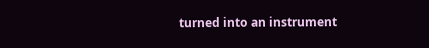turned into an instrument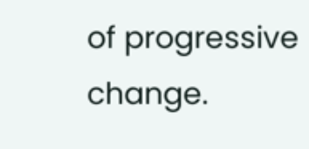of progressive change.